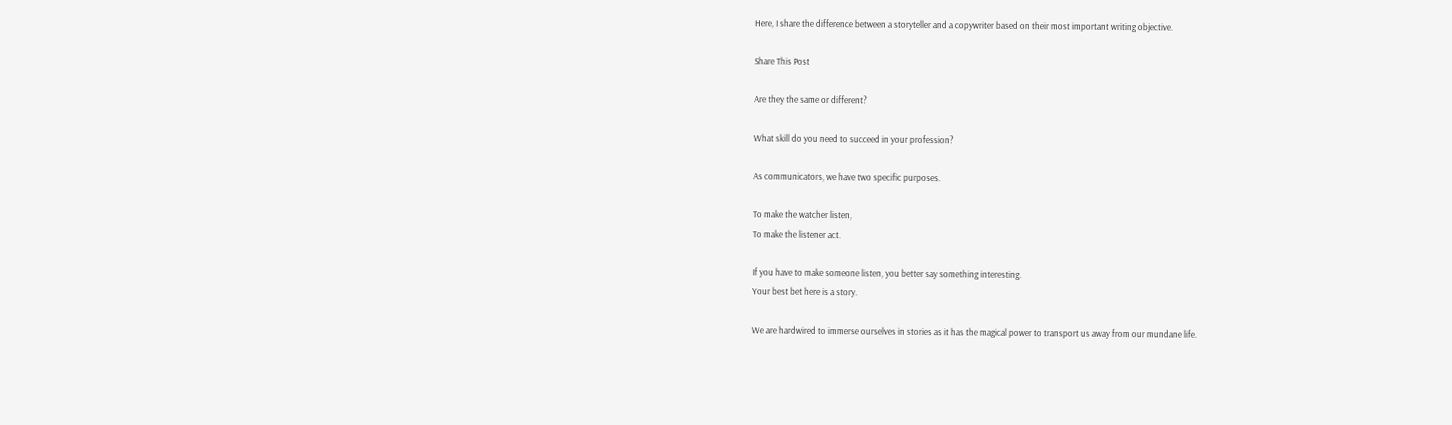Here, I share the difference between a storyteller and a copywriter based on their most important writing objective.

Share This Post

Are they the same or different?

What skill do you need to succeed in your profession?

As communicators, we have two specific purposes.

To make the watcher listen,
To make the listener act.

If you have to make someone listen, you better say something interesting.
Your best bet here is a story.

We are hardwired to immerse ourselves in stories as it has the magical power to transport us away from our mundane life.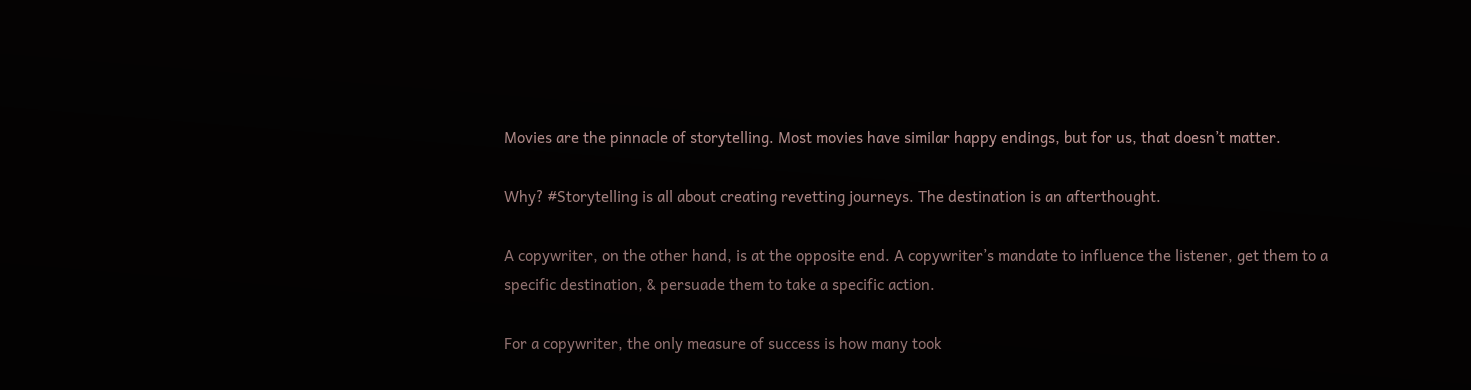Movies are the pinnacle of storytelling. Most movies have similar happy endings, but for us, that doesn’t matter.

Why? #Storytelling is all about creating revetting journeys. The destination is an afterthought.

A copywriter, on the other hand, is at the opposite end. A copywriter’s mandate to influence the listener, get them to a specific destination, & persuade them to take a specific action.

For a copywriter, the only measure of success is how many took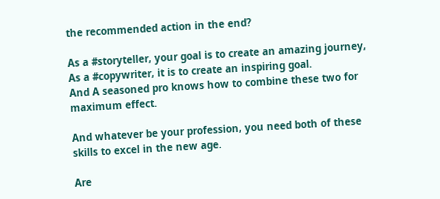the recommended action in the end?

As a #storyteller, your goal is to create an amazing journey,
As a #copywriter, it is to create an inspiring goal.
And A seasoned pro knows how to combine these two for maximum effect.

And whatever be your profession, you need both of these skills to excel in the new age.

Are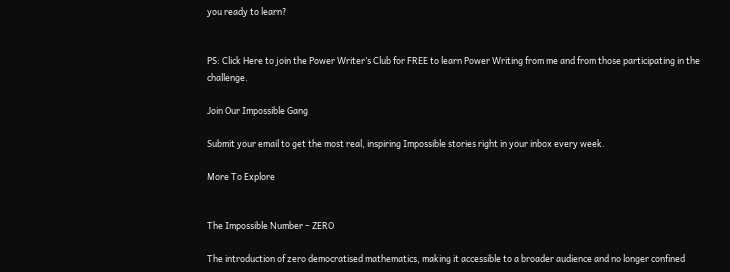you ready to learn?


PS: Click Here to join the Power Writer’s Club for FREE to learn Power Writing from me and from those participating in the challenge.

Join Our Impossible Gang

Submit your email to get the most real, inspiring Impossible stories right in your inbox every week.

More To Explore


The Impossible Number – ZERO

The introduction of zero democratised mathematics, making it accessible to a broader audience and no longer confined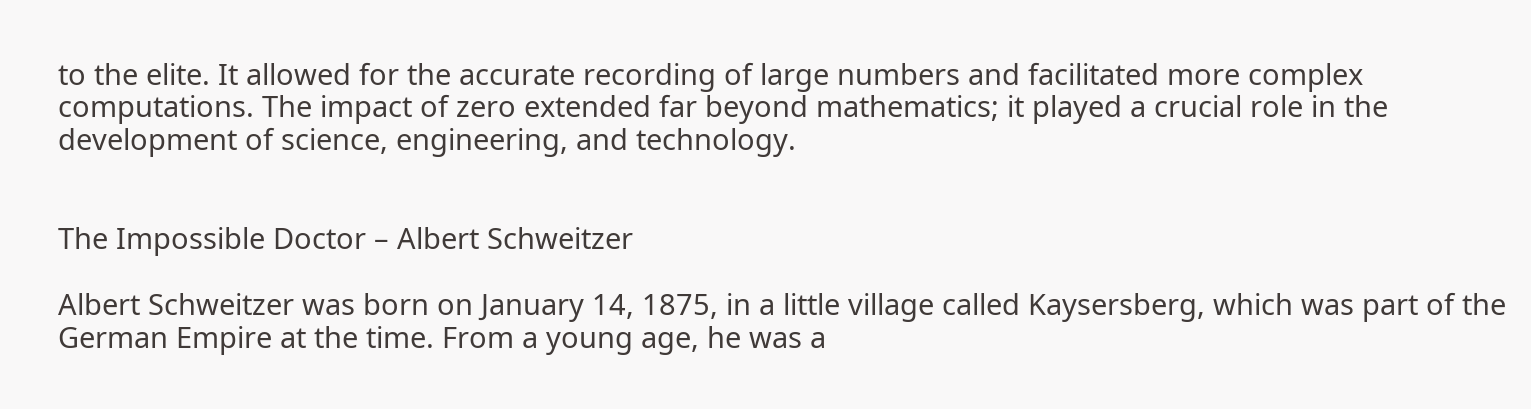to the elite. It allowed for the accurate recording of large numbers and facilitated more complex computations. The impact of zero extended far beyond mathematics; it played a crucial role in the development of science, engineering, and technology.


The Impossible Doctor – Albert Schweitzer

Albert Schweitzer was born on January 14, 1875, in a little village called Kaysersberg, which was part of the German Empire at the time. From a young age, he was a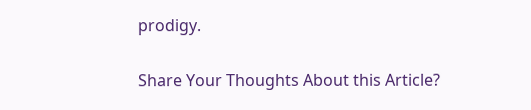prodigy.

Share Your Thoughts About this Article?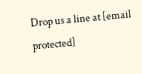Drop us a line at [email protected]